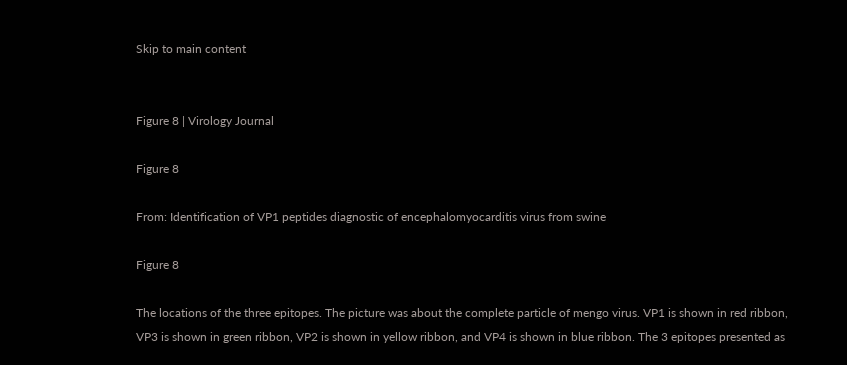Skip to main content


Figure 8 | Virology Journal

Figure 8

From: Identification of VP1 peptides diagnostic of encephalomyocarditis virus from swine

Figure 8

The locations of the three epitopes. The picture was about the complete particle of mengo virus. VP1 is shown in red ribbon, VP3 is shown in green ribbon, VP2 is shown in yellow ribbon, and VP4 is shown in blue ribbon. The 3 epitopes presented as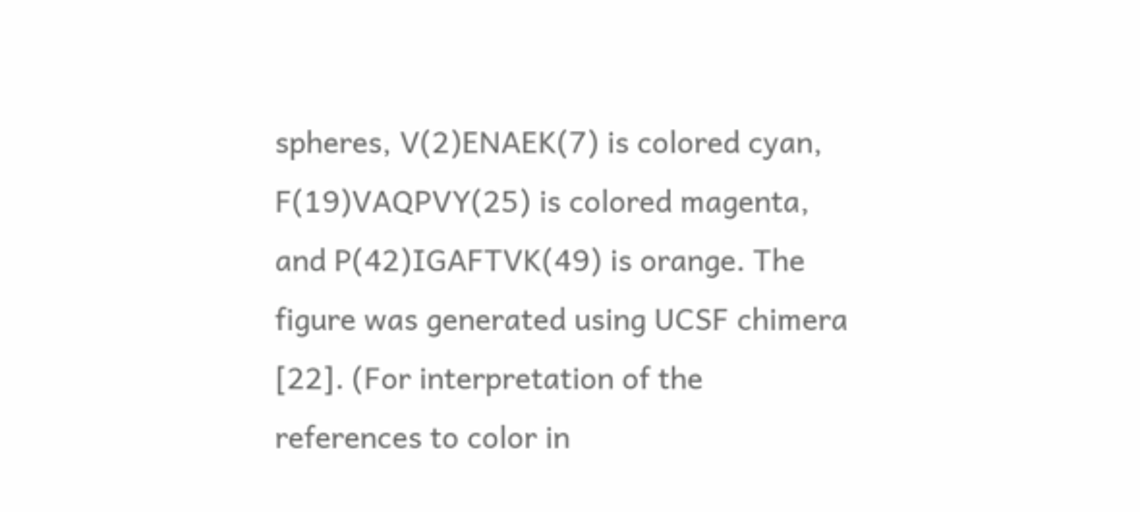spheres, V(2)ENAEK(7) is colored cyan, F(19)VAQPVY(25) is colored magenta, and P(42)IGAFTVK(49) is orange. The figure was generated using UCSF chimera [22]. (For interpretation of the references to color in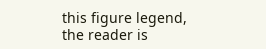this figure legend, the reader is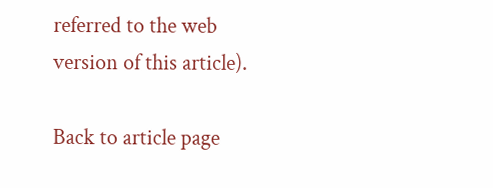referred to the web version of this article).

Back to article page